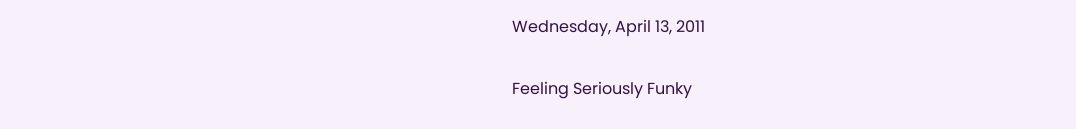Wednesday, April 13, 2011

Feeling Seriously Funky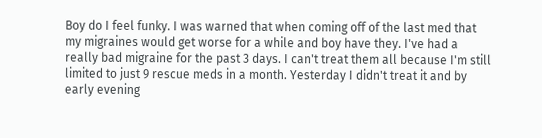Boy do I feel funky. I was warned that when coming off of the last med that my migraines would get worse for a while and boy have they. I've had a really bad migraine for the past 3 days. I can't treat them all because I'm still limited to just 9 rescue meds in a month. Yesterday I didn't treat it and by early evening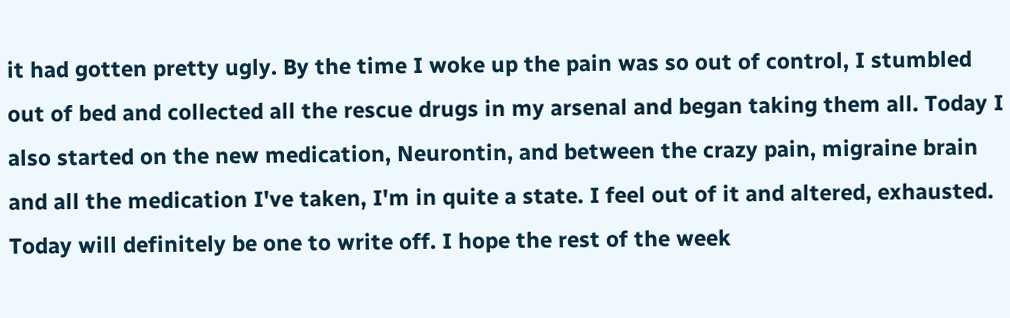it had gotten pretty ugly. By the time I woke up the pain was so out of control, I stumbled out of bed and collected all the rescue drugs in my arsenal and began taking them all. Today I also started on the new medication, Neurontin, and between the crazy pain, migraine brain and all the medication I've taken, I'm in quite a state. I feel out of it and altered, exhausted. Today will definitely be one to write off. I hope the rest of the week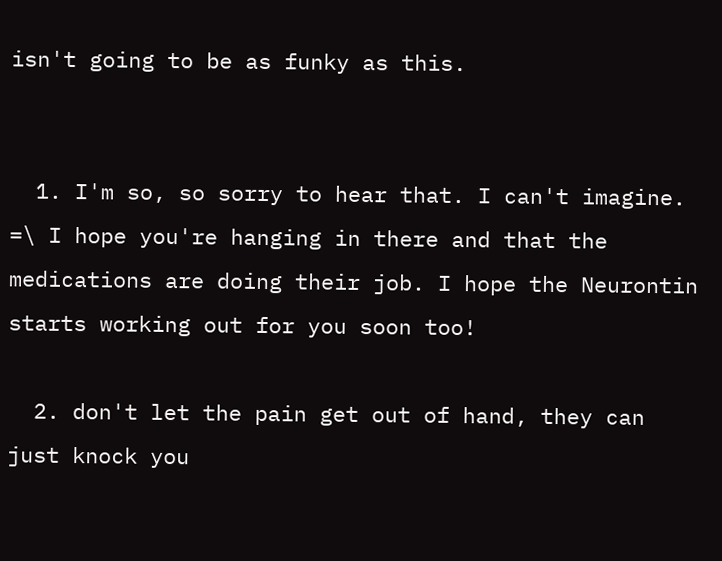isn't going to be as funky as this.


  1. I'm so, so sorry to hear that. I can't imagine. =\ I hope you're hanging in there and that the medications are doing their job. I hope the Neurontin starts working out for you soon too!

  2. don't let the pain get out of hand, they can just knock you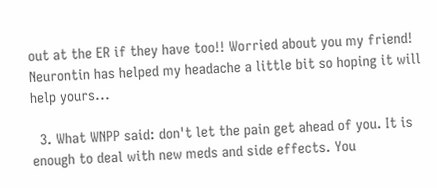out at the ER if they have too!! Worried about you my friend! Neurontin has helped my headache a little bit so hoping it will help yours...

  3. What WNPP said: don't let the pain get ahead of you. It is enough to deal with new meds and side effects. You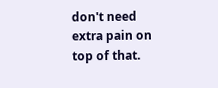don't need extra pain on top of that.